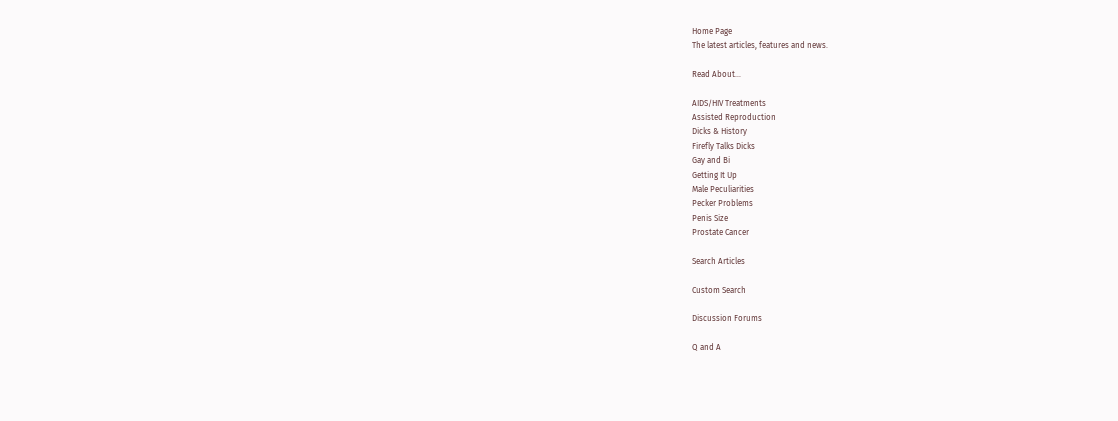Home Page
The latest articles, features and news.

Read About...

AIDS/HIV Treatments
Assisted Reproduction
Dicks & History
Firefly Talks Dicks
Gay and Bi
Getting It Up
Male Peculiarities
Pecker Problems
Penis Size
Prostate Cancer

Search Articles

Custom Search

Discussion Forums

Q and A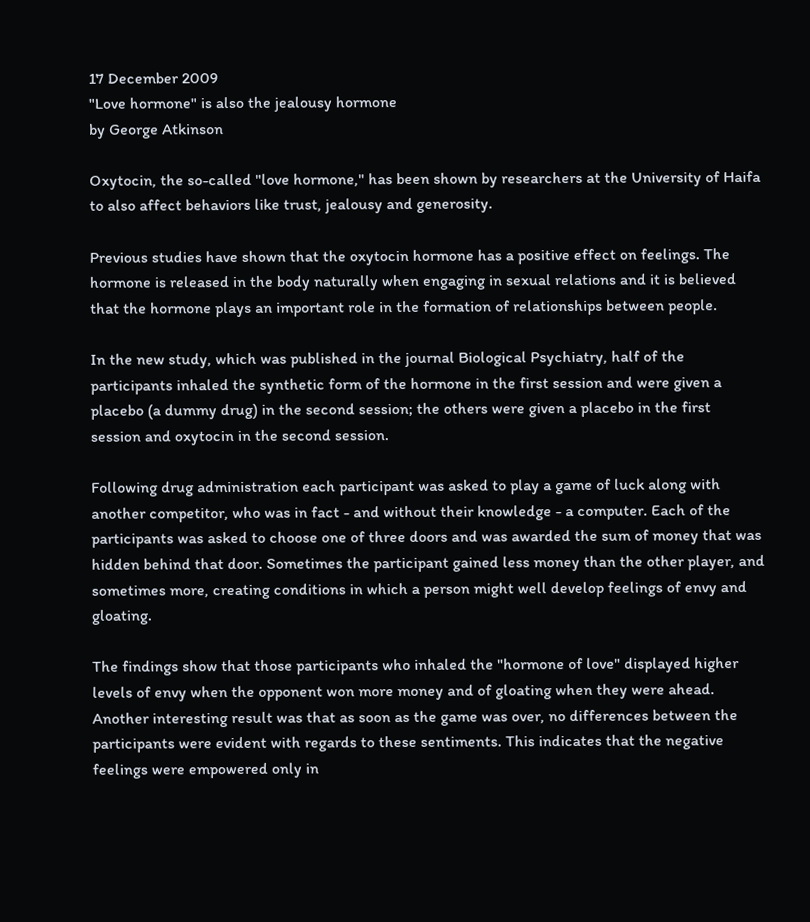17 December 2009
"Love hormone" is also the jealousy hormone
by George Atkinson

Oxytocin, the so-called "love hormone," has been shown by researchers at the University of Haifa to also affect behaviors like trust, jealousy and generosity.

Previous studies have shown that the oxytocin hormone has a positive effect on feelings. The hormone is released in the body naturally when engaging in sexual relations and it is believed that the hormone plays an important role in the formation of relationships between people.

In the new study, which was published in the journal Biological Psychiatry, half of the participants inhaled the synthetic form of the hormone in the first session and were given a placebo (a dummy drug) in the second session; the others were given a placebo in the first session and oxytocin in the second session.

Following drug administration each participant was asked to play a game of luck along with another competitor, who was in fact - and without their knowledge - a computer. Each of the participants was asked to choose one of three doors and was awarded the sum of money that was hidden behind that door. Sometimes the participant gained less money than the other player, and sometimes more, creating conditions in which a person might well develop feelings of envy and gloating.

The findings show that those participants who inhaled the "hormone of love" displayed higher levels of envy when the opponent won more money and of gloating when they were ahead. Another interesting result was that as soon as the game was over, no differences between the participants were evident with regards to these sentiments. This indicates that the negative feelings were empowered only in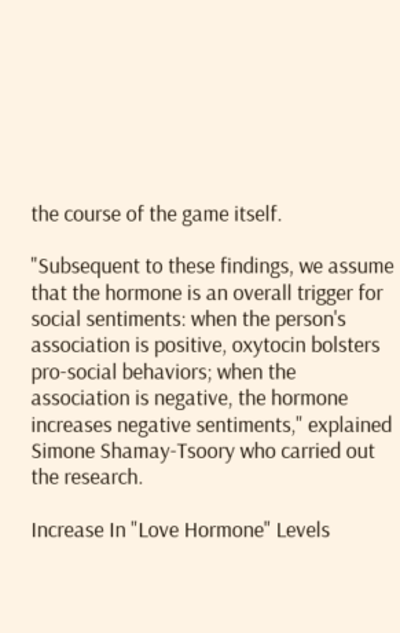the course of the game itself.

"Subsequent to these findings, we assume that the hormone is an overall trigger for social sentiments: when the person's association is positive, oxytocin bolsters pro-social behaviors; when the association is negative, the hormone increases negative sentiments," explained Simone Shamay-Tsoory who carried out the research.

Increase In "Love Hormone" Levels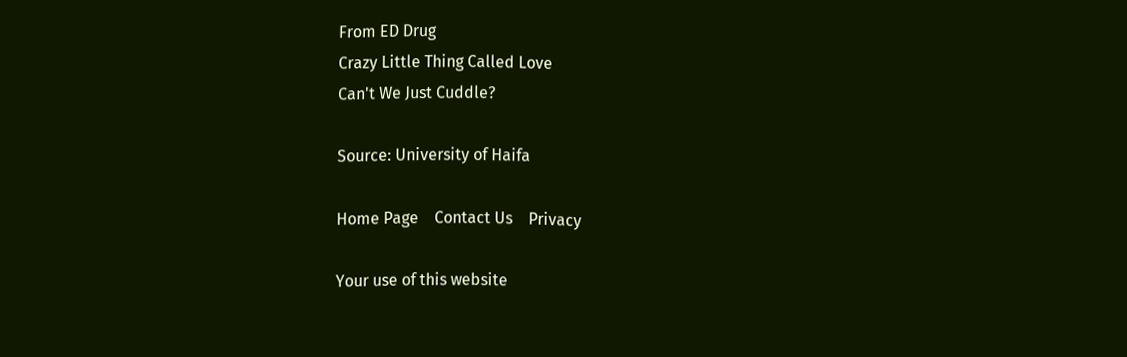From ED Drug
Crazy Little Thing Called Love
Can't We Just Cuddle?

Source: University of Haifa

Home Page    Contact Us    Privacy

Your use of this website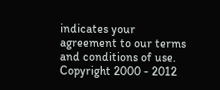indicates your agreement to our terms and conditions of use.
Copyright 2000 - 2012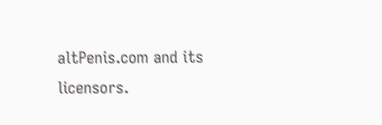altPenis.com and its licensors.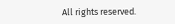All rights reserved.